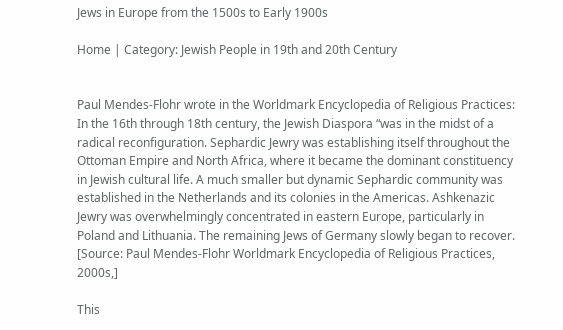Jews in Europe from the 1500s to Early 1900s

Home | Category: Jewish People in 19th and 20th Century


Paul Mendes-Flohr wrote in the Worldmark Encyclopedia of Religious Practices: In the 16th through 18th century, the Jewish Diaspora “was in the midst of a radical reconfiguration. Sephardic Jewry was establishing itself throughout the Ottoman Empire and North Africa, where it became the dominant constituency in Jewish cultural life. A much smaller but dynamic Sephardic community was established in the Netherlands and its colonies in the Americas. Ashkenazic Jewry was overwhelmingly concentrated in eastern Europe, particularly in Poland and Lithuania. The remaining Jews of Germany slowly began to recover. [Source: Paul Mendes-Flohr Worldmark Encyclopedia of Religious Practices, 2000s,]

This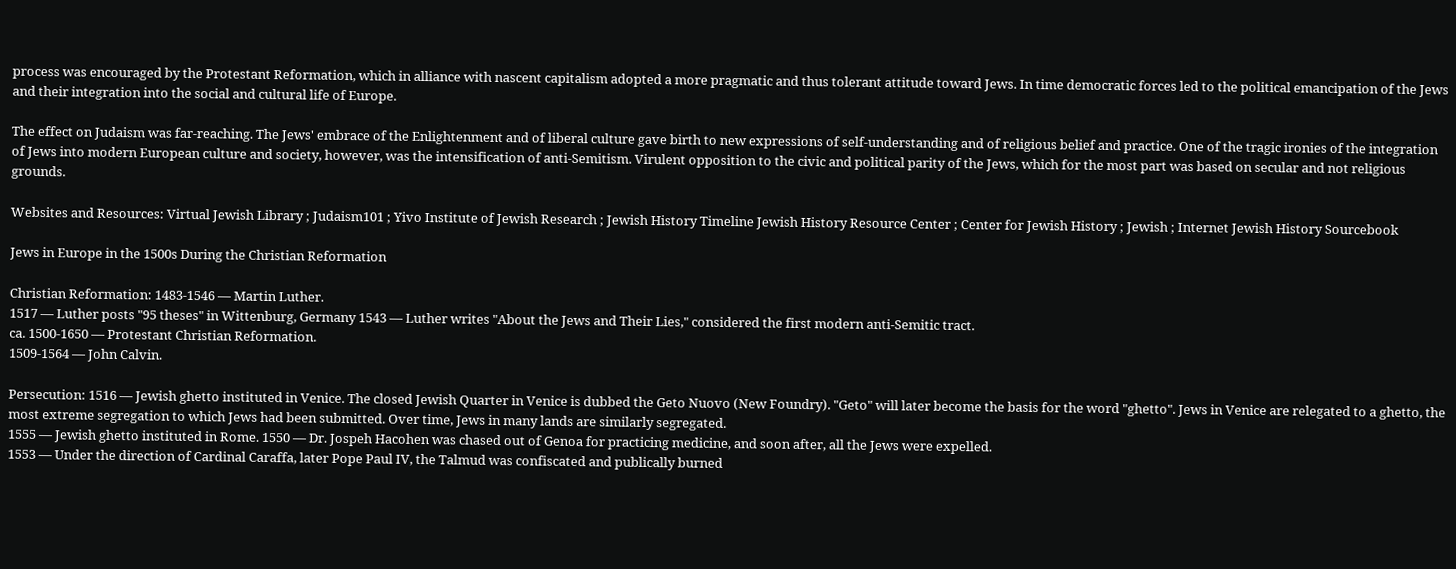process was encouraged by the Protestant Reformation, which in alliance with nascent capitalism adopted a more pragmatic and thus tolerant attitude toward Jews. In time democratic forces led to the political emancipation of the Jews and their integration into the social and cultural life of Europe.

The effect on Judaism was far-reaching. The Jews' embrace of the Enlightenment and of liberal culture gave birth to new expressions of self-understanding and of religious belief and practice. One of the tragic ironies of the integration of Jews into modern European culture and society, however, was the intensification of anti-Semitism. Virulent opposition to the civic and political parity of the Jews, which for the most part was based on secular and not religious grounds.

Websites and Resources: Virtual Jewish Library ; Judaism101 ; Yivo Institute of Jewish Research ; Jewish History Timeline Jewish History Resource Center ; Center for Jewish History ; Jewish ; Internet Jewish History Sourcebook

Jews in Europe in the 1500s During the Christian Reformation

Christian Reformation: 1483-1546 — Martin Luther.
1517 — Luther posts "95 theses" in Wittenburg, Germany 1543 — Luther writes "About the Jews and Their Lies," considered the first modern anti-Semitic tract.
ca. 1500-1650 — Protestant Christian Reformation.
1509-1564 — John Calvin.

Persecution: 1516 — Jewish ghetto instituted in Venice. The closed Jewish Quarter in Venice is dubbed the Geto Nuovo (New Foundry). "Geto" will later become the basis for the word "ghetto". Jews in Venice are relegated to a ghetto, the most extreme segregation to which Jews had been submitted. Over time, Jews in many lands are similarly segregated.
1555 — Jewish ghetto instituted in Rome. 1550 — Dr. Jospeh Hacohen was chased out of Genoa for practicing medicine, and soon after, all the Jews were expelled.
1553 — Under the direction of Cardinal Caraffa, later Pope Paul IV, the Talmud was confiscated and publically burned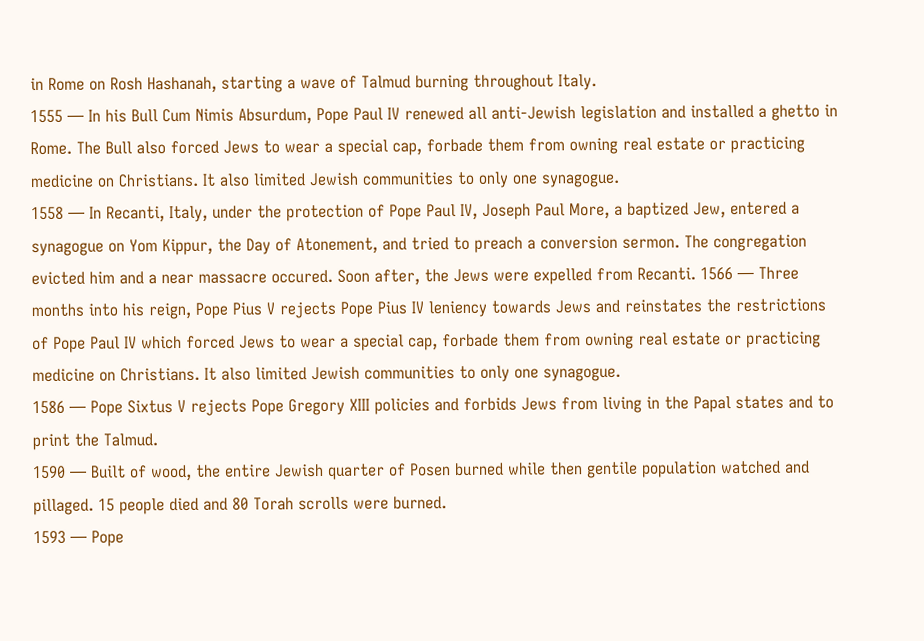in Rome on Rosh Hashanah, starting a wave of Talmud burning throughout Italy.
1555 — In his Bull Cum Nimis Absurdum, Pope Paul IV renewed all anti-Jewish legislation and installed a ghetto in Rome. The Bull also forced Jews to wear a special cap, forbade them from owning real estate or practicing medicine on Christians. It also limited Jewish communities to only one synagogue.
1558 — In Recanti, Italy, under the protection of Pope Paul IV, Joseph Paul More, a baptized Jew, entered a synagogue on Yom Kippur, the Day of Atonement, and tried to preach a conversion sermon. The congregation evicted him and a near massacre occured. Soon after, the Jews were expelled from Recanti. 1566 — Three months into his reign, Pope Pius V rejects Pope Pius IV leniency towards Jews and reinstates the restrictions of Pope Paul IV which forced Jews to wear a special cap, forbade them from owning real estate or practicing medicine on Christians. It also limited Jewish communities to only one synagogue.
1586 — Pope Sixtus V rejects Pope Gregory XIII policies and forbids Jews from living in the Papal states and to print the Talmud.
1590 — Built of wood, the entire Jewish quarter of Posen burned while then gentile population watched and pillaged. 15 people died and 80 Torah scrolls were burned.
1593 — Pope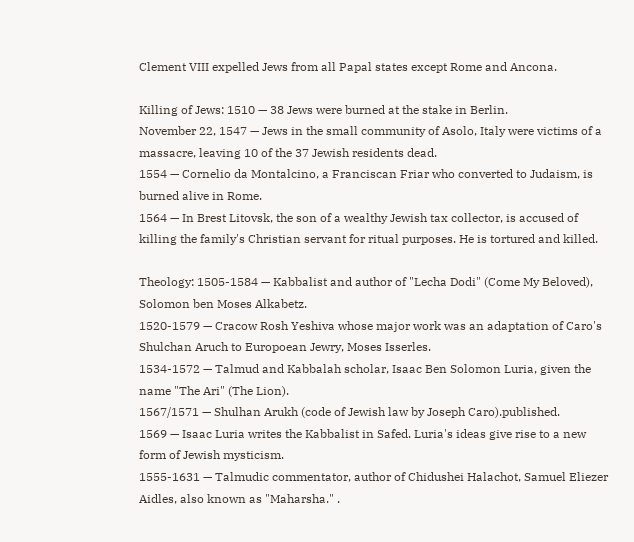Clement VIII expelled Jews from all Papal states except Rome and Ancona.

Killing of Jews: 1510 — 38 Jews were burned at the stake in Berlin.
November 22, 1547 — Jews in the small community of Asolo, Italy were victims of a massacre, leaving 10 of the 37 Jewish residents dead.
1554 — Cornelio da Montalcino, a Franciscan Friar who converted to Judaism, is burned alive in Rome.
1564 — In Brest Litovsk, the son of a wealthy Jewish tax collector, is accused of killing the family's Christian servant for ritual purposes. He is tortured and killed.

Theology: 1505-1584 — Kabbalist and author of "Lecha Dodi" (Come My Beloved), Solomon ben Moses Alkabetz.
1520-1579 — Cracow Rosh Yeshiva whose major work was an adaptation of Caro's Shulchan Aruch to Europoean Jewry, Moses Isserles.
1534-1572 — Talmud and Kabbalah scholar, Isaac Ben Solomon Luria, given the name "The Ari" (The Lion).
1567/1571 — Shulhan Arukh (code of Jewish law by Joseph Caro).published.
1569 — Isaac Luria writes the Kabbalist in Safed. Luria's ideas give rise to a new form of Jewish mysticism.
1555-1631 — Talmudic commentator, author of Chidushei Halachot, Samuel Eliezer Aidles, also known as "Maharsha." .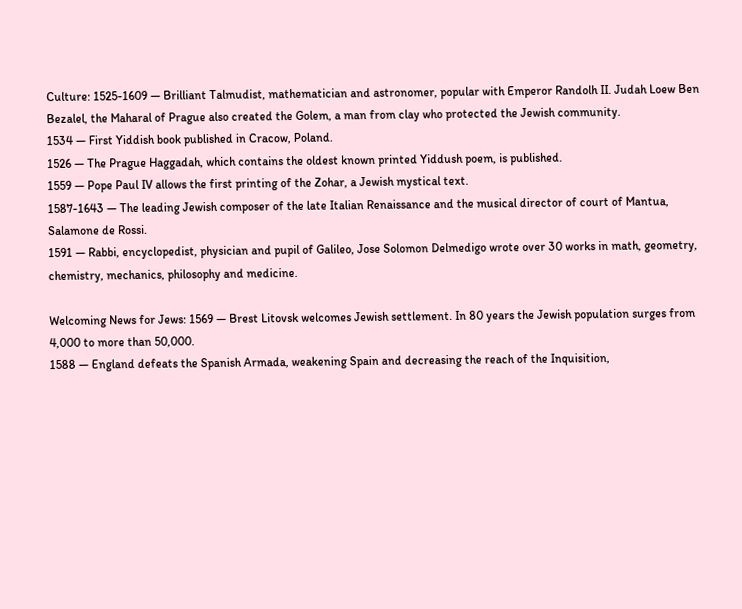Culture: 1525-1609 — Brilliant Talmudist, mathematician and astronomer, popular with Emperor Randolh II. Judah Loew Ben Bezalel, the Maharal of Prague also created the Golem, a man from clay who protected the Jewish community.
1534 — First Yiddish book published in Cracow, Poland.
1526 — The Prague Haggadah, which contains the oldest known printed Yiddush poem, is published.
1559 — Pope Paul IV allows the first printing of the Zohar, a Jewish mystical text.
1587-1643 — The leading Jewish composer of the late Italian Renaissance and the musical director of court of Mantua, Salamone de Rossi.
1591 — Rabbi, encyclopedist, physician and pupil of Galileo, Jose Solomon Delmedigo wrote over 30 works in math, geometry, chemistry, mechanics, philosophy and medicine.

Welcoming News for Jews: 1569 — Brest Litovsk welcomes Jewish settlement. In 80 years the Jewish population surges from 4,000 to more than 50,000.
1588 — England defeats the Spanish Armada, weakening Spain and decreasing the reach of the Inquisition,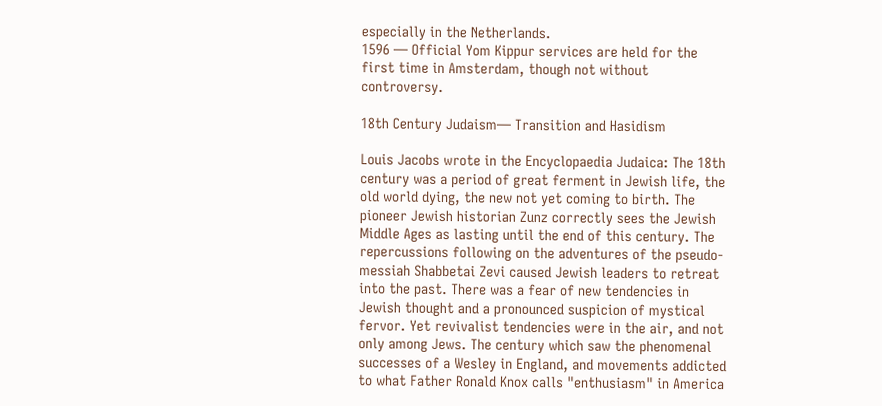especially in the Netherlands.
1596 — Official Yom Kippur services are held for the first time in Amsterdam, though not without controversy.

18th Century Judaism— Transition and Hasidism

Louis Jacobs wrote in the Encyclopaedia Judaica: The 18th century was a period of great ferment in Jewish life, the old world dying, the new not yet coming to birth. The pioneer Jewish historian Zunz correctly sees the Jewish Middle Ages as lasting until the end of this century. The repercussions following on the adventures of the pseudo-messiah Shabbetai Zevi caused Jewish leaders to retreat into the past. There was a fear of new tendencies in Jewish thought and a pronounced suspicion of mystical fervor. Yet revivalist tendencies were in the air, and not only among Jews. The century which saw the phenomenal successes of a Wesley in England, and movements addicted to what Father Ronald Knox calls "enthusiasm" in America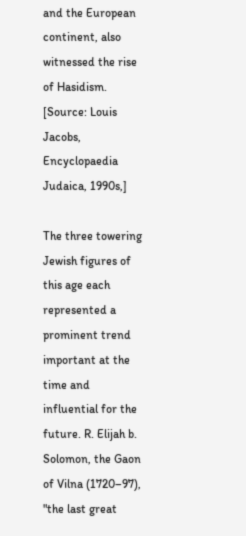and the European continent, also witnessed the rise of Hasidism. [Source: Louis Jacobs, Encyclopaedia Judaica, 1990s,]

The three towering Jewish figures of this age each represented a prominent trend important at the time and influential for the future. R. Elijah b. Solomon, the Gaon of Vilna (1720–97), "the last great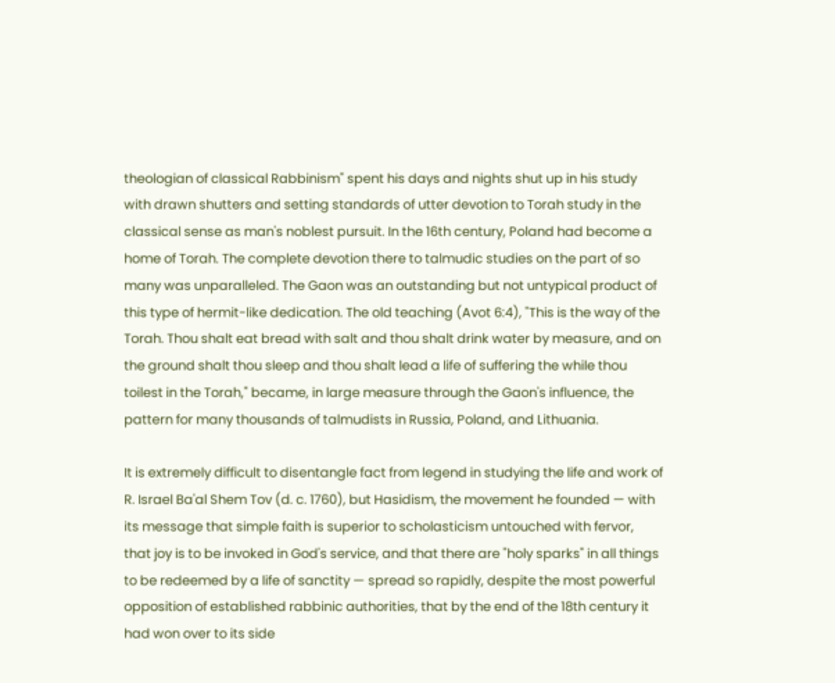theologian of classical Rabbinism" spent his days and nights shut up in his study with drawn shutters and setting standards of utter devotion to Torah study in the classical sense as man's noblest pursuit. In the 16th century, Poland had become a home of Torah. The complete devotion there to talmudic studies on the part of so many was unparalleled. The Gaon was an outstanding but not untypical product of this type of hermit-like dedication. The old teaching (Avot 6:4), "This is the way of the Torah. Thou shalt eat bread with salt and thou shalt drink water by measure, and on the ground shalt thou sleep and thou shalt lead a life of suffering the while thou toilest in the Torah," became, in large measure through the Gaon's influence, the pattern for many thousands of talmudists in Russia, Poland, and Lithuania.

It is extremely difficult to disentangle fact from legend in studying the life and work of R. Israel Ba'al Shem Tov (d. c. 1760), but Hasidism, the movement he founded — with its message that simple faith is superior to scholasticism untouched with fervor, that joy is to be invoked in God's service, and that there are "holy sparks" in all things to be redeemed by a life of sanctity — spread so rapidly, despite the most powerful opposition of established rabbinic authorities, that by the end of the 18th century it had won over to its side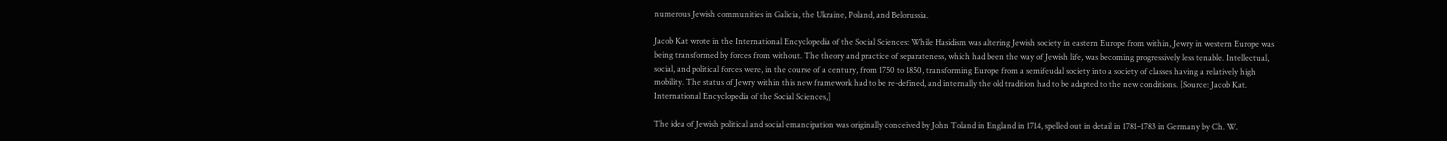numerous Jewish communities in Galicia, the Ukraine, Poland, and Belorussia.

Jacob Kat wrote in the International Encyclopedia of the Social Sciences: While Hasidism was altering Jewish society in eastern Europe from within, Jewry in western Europe was being transformed by forces from without. The theory and practice of separateness, which had been the way of Jewish life, was becoming progressively less tenable. Intellectual, social, and political forces were, in the course of a century, from 1750 to 1850, transforming Europe from a semifeudal society into a society of classes having a relatively high mobility. The status of Jewry within this new framework had to be re-defined, and internally the old tradition had to be adapted to the new conditions. [Source: Jacob Kat. International Encyclopedia of the Social Sciences,]

The idea of Jewish political and social emancipation was originally conceived by John Toland in England in 1714, spelled out in detail in 1781–1783 in Germany by Ch. W.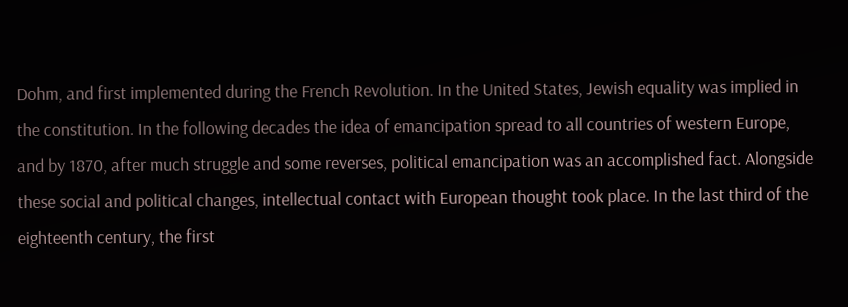Dohm, and first implemented during the French Revolution. In the United States, Jewish equality was implied in the constitution. In the following decades the idea of emancipation spread to all countries of western Europe, and by 1870, after much struggle and some reverses, political emancipation was an accomplished fact. Alongside these social and political changes, intellectual contact with European thought took place. In the last third of the eighteenth century, the first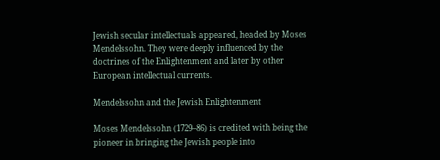Jewish secular intellectuals appeared, headed by Moses Mendelssohn. They were deeply influenced by the doctrines of the Enlightenment and later by other European intellectual currents.

Mendelssohn and the Jewish Enlightenment

Moses Mendelssohn (1729–86) is credited with being the pioneer in bringing the Jewish people into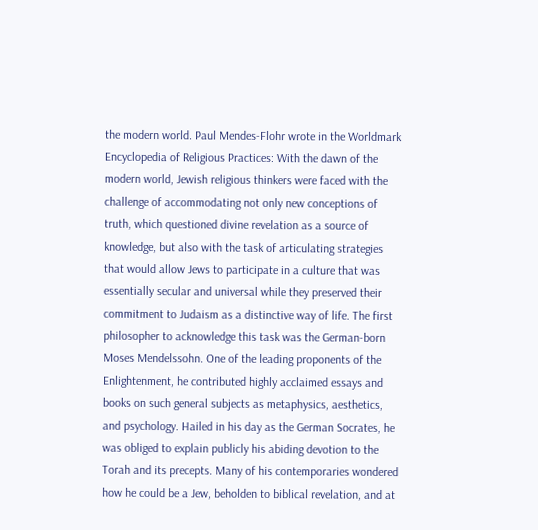the modern world. Paul Mendes-Flohr wrote in the Worldmark Encyclopedia of Religious Practices: With the dawn of the modern world, Jewish religious thinkers were faced with the challenge of accommodating not only new conceptions of truth, which questioned divine revelation as a source of knowledge, but also with the task of articulating strategies that would allow Jews to participate in a culture that was essentially secular and universal while they preserved their commitment to Judaism as a distinctive way of life. The first philosopher to acknowledge this task was the German-born Moses Mendelssohn. One of the leading proponents of the Enlightenment, he contributed highly acclaimed essays and books on such general subjects as metaphysics, aesthetics, and psychology. Hailed in his day as the German Socrates, he was obliged to explain publicly his abiding devotion to the Torah and its precepts. Many of his contemporaries wondered how he could be a Jew, beholden to biblical revelation, and at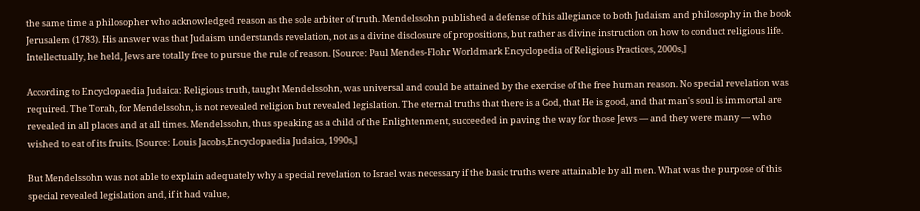the same time a philosopher who acknowledged reason as the sole arbiter of truth. Mendelssohn published a defense of his allegiance to both Judaism and philosophy in the book Jerusalem (1783). His answer was that Judaism understands revelation, not as a divine disclosure of propositions, but rather as divine instruction on how to conduct religious life. Intellectually, he held, Jews are totally free to pursue the rule of reason. [Source: Paul Mendes-Flohr Worldmark Encyclopedia of Religious Practices, 2000s,]

According to Encyclopaedia Judaica: Religious truth, taught Mendelssohn, was universal and could be attained by the exercise of the free human reason. No special revelation was required. The Torah, for Mendelssohn, is not revealed religion but revealed legislation. The eternal truths that there is a God, that He is good, and that man's soul is immortal are revealed in all places and at all times. Mendelssohn, thus speaking as a child of the Enlightenment, succeeded in paving the way for those Jews — and they were many — who wished to eat of its fruits. [Source: Louis Jacobs,Encyclopaedia Judaica, 1990s,]

But Mendelssohn was not able to explain adequately why a special revelation to Israel was necessary if the basic truths were attainable by all men. What was the purpose of this special revealed legislation and, if it had value,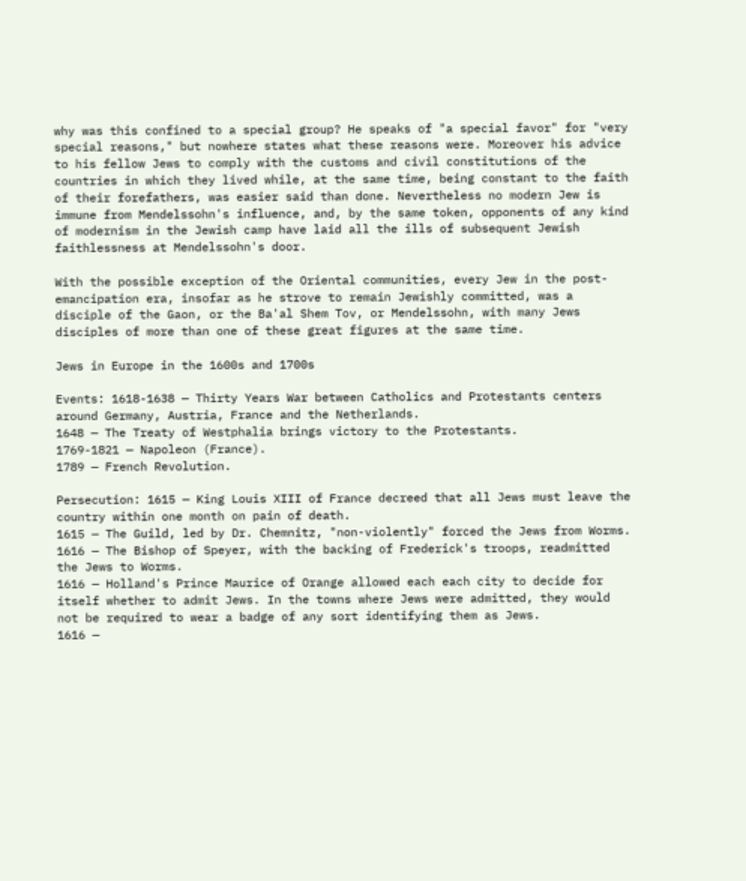why was this confined to a special group? He speaks of "a special favor" for "very special reasons," but nowhere states what these reasons were. Moreover his advice to his fellow Jews to comply with the customs and civil constitutions of the countries in which they lived while, at the same time, being constant to the faith of their forefathers, was easier said than done. Nevertheless no modern Jew is immune from Mendelssohn's influence, and, by the same token, opponents of any kind of modernism in the Jewish camp have laid all the ills of subsequent Jewish faithlessness at Mendelssohn's door.

With the possible exception of the Oriental communities, every Jew in the post-emancipation era, insofar as he strove to remain Jewishly committed, was a disciple of the Gaon, or the Ba'al Shem Tov, or Mendelssohn, with many Jews disciples of more than one of these great figures at the same time.

Jews in Europe in the 1600s and 1700s

Events: 1618-1638 — Thirty Years War between Catholics and Protestants centers around Germany, Austria, France and the Netherlands.
1648 — The Treaty of Westphalia brings victory to the Protestants.
1769-1821 — Napoleon (France).
1789 — French Revolution.

Persecution: 1615 — King Louis XIII of France decreed that all Jews must leave the country within one month on pain of death.
1615 — The Guild, led by Dr. Chemnitz, "non-violently" forced the Jews from Worms.
1616 — The Bishop of Speyer, with the backing of Frederick's troops, readmitted the Jews to Worms.
1616 — Holland's Prince Maurice of Orange allowed each each city to decide for itself whether to admit Jews. In the towns where Jews were admitted, they would not be required to wear a badge of any sort identifying them as Jews.
1616 —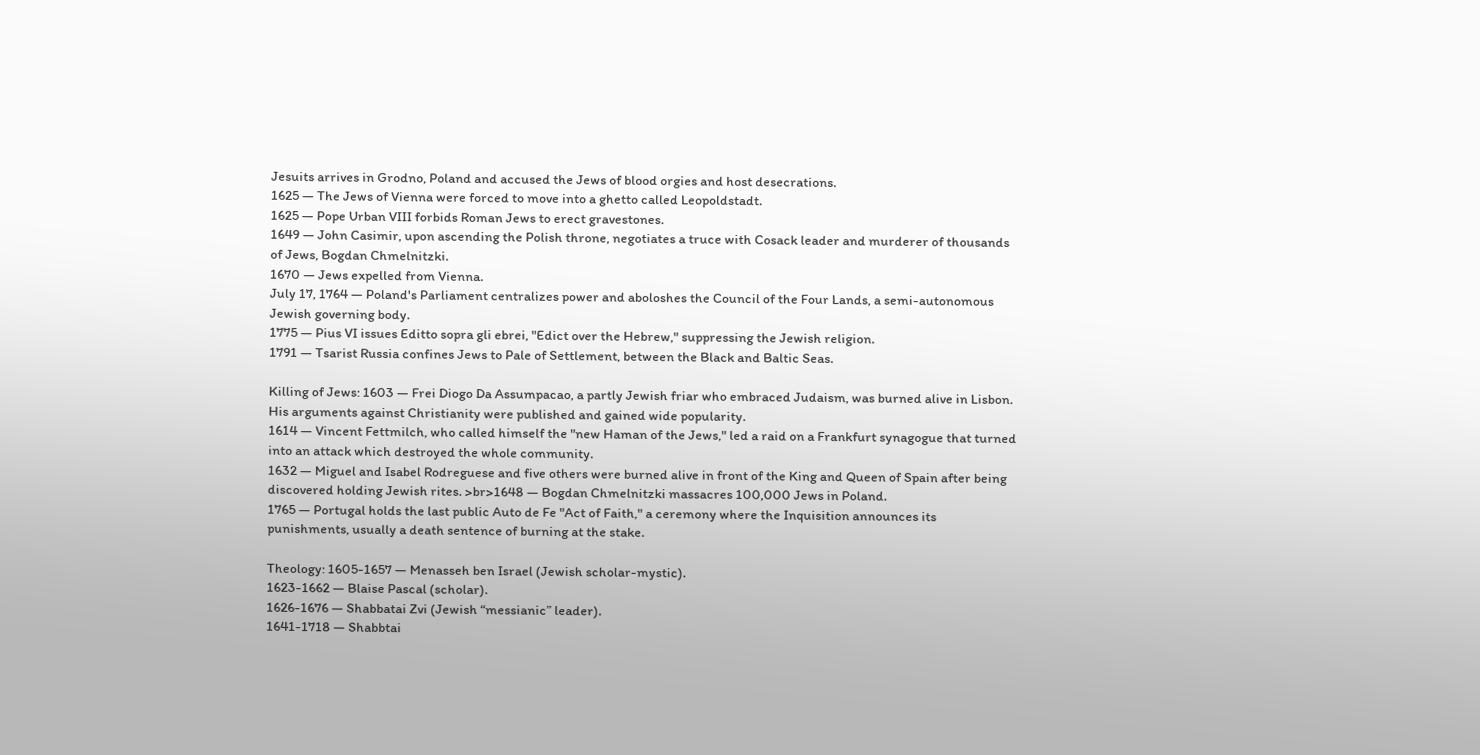Jesuits arrives in Grodno, Poland and accused the Jews of blood orgies and host desecrations.
1625 — The Jews of Vienna were forced to move into a ghetto called Leopoldstadt.
1625 — Pope Urban VIII forbids Roman Jews to erect gravestones.
1649 — John Casimir, upon ascending the Polish throne, negotiates a truce with Cosack leader and murderer of thousands of Jews, Bogdan Chmelnitzki.
1670 — Jews expelled from Vienna.
July 17, 1764 — Poland's Parliament centralizes power and aboloshes the Council of the Four Lands, a semi-autonomous Jewish governing body.
1775 — Pius VI issues Editto sopra gli ebrei, "Edict over the Hebrew," suppressing the Jewish religion.
1791 — Tsarist Russia confines Jews to Pale of Settlement, between the Black and Baltic Seas.

Killing of Jews: 1603 — Frei Diogo Da Assumpacao, a partly Jewish friar who embraced Judaism, was burned alive in Lisbon. His arguments against Christianity were published and gained wide popularity.
1614 — Vincent Fettmilch, who called himself the "new Haman of the Jews," led a raid on a Frankfurt synagogue that turned into an attack which destroyed the whole community.
1632 — Miguel and Isabel Rodreguese and five others were burned alive in front of the King and Queen of Spain after being discovered holding Jewish rites. >br>1648 — Bogdan Chmelnitzki massacres 100,000 Jews in Poland.
1765 — Portugal holds the last public Auto de Fe "Act of Faith," a ceremony where the Inquisition announces its punishments, usually a death sentence of burning at the stake.

Theology: 1605-1657 — Menasseh ben Israel (Jewish scholar-mystic).
1623-1662 — Blaise Pascal (scholar).
1626-1676 — Shabbatai Zvi (Jewish “messianic” leader).
1641-1718 — Shabbtai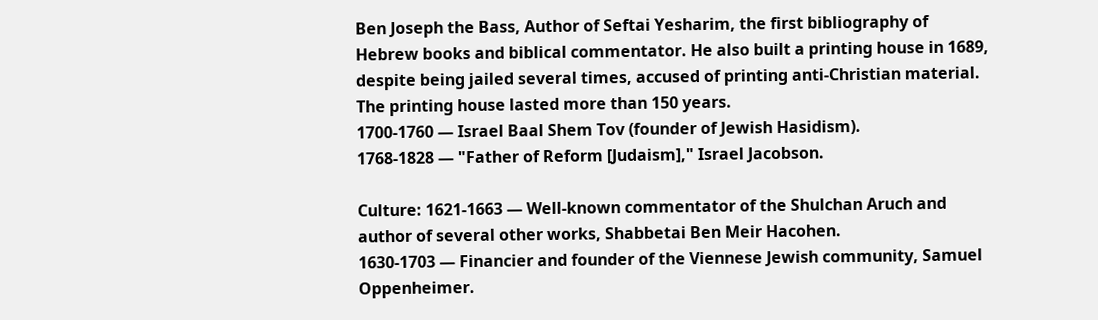Ben Joseph the Bass, Author of Seftai Yesharim, the first bibliography of Hebrew books and biblical commentator. He also built a printing house in 1689, despite being jailed several times, accused of printing anti-Christian material. The printing house lasted more than 150 years.
1700-1760 — Israel Baal Shem Tov (founder of Jewish Hasidism).
1768-1828 — "Father of Reform [Judaism]," Israel Jacobson.

Culture: 1621-1663 — Well-known commentator of the Shulchan Aruch and author of several other works, Shabbetai Ben Meir Hacohen.
1630-1703 — Financier and founder of the Viennese Jewish community, Samuel Oppenheimer.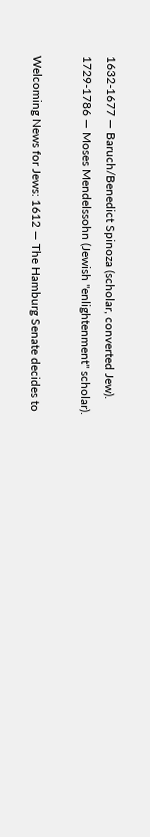1632-1677 — Baruch/Benedict Spinoza (scholar, converted Jew).
1729-1786 — Moses Mendelssohn (Jewish "enlightenment" scholar).

Welcoming News for Jews: 1612 — The Hamburg Senate decides to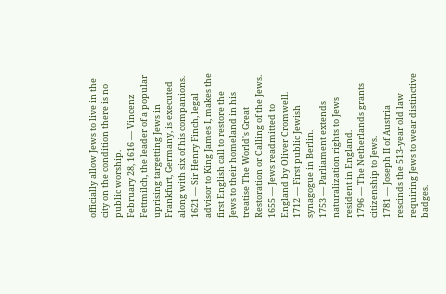officially allow Jews to live in the city on the condition there is no public worship.
February 28, 1616 — Vincenz Fettmilch, the leader of a popular uprising targetting Jews in Frankfurt, Germany, is executed along with six of his companions. 1621 — Sir Henry Finch, legal advisor to King James I, makes the first English call to restore the Jews to their homeland in his treatise The World's Great Restoration or Calling of the Jews.
1655 — Jews readmitted to England by Oliver Cromwell.
1712 — First public Jewish synagogue in Berlin.
1753 — Parliament extends naturalization rights to Jews resident in England.
1796 — The Netherlands grants citizenship to Jews.
1781 — Joseph II of Austria rescinds the 513-year old law requiring Jews to wear distinctive badges.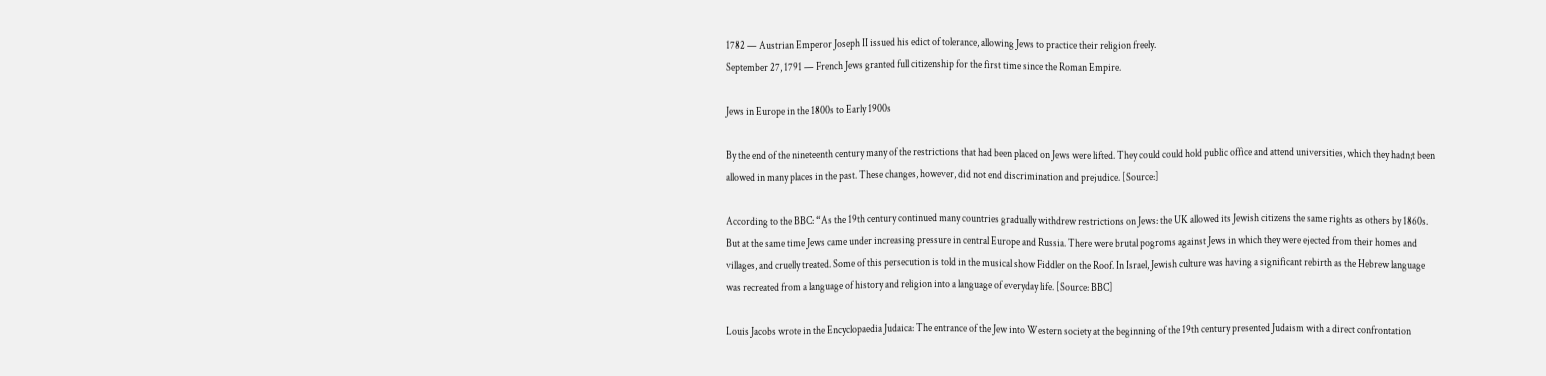1782 — Austrian Emperor Joseph II issued his edict of tolerance, allowing Jews to practice their religion freely.
September 27, 1791 — French Jews granted full citizenship for the first time since the Roman Empire.

Jews in Europe in the 1800s to Early 1900s

By the end of the nineteenth century many of the restrictions that had been placed on Jews were lifted. They could could hold public office and attend universities, which they hadn;t been allowed in many places in the past. These changes, however, did not end discrimination and prejudice. [Source:]

According to the BBC: “As the 19th century continued many countries gradually withdrew restrictions on Jews: the UK allowed its Jewish citizens the same rights as others by 1860s. But at the same time Jews came under increasing pressure in central Europe and Russia. There were brutal pogroms against Jews in which they were ejected from their homes and villages, and cruelly treated. Some of this persecution is told in the musical show Fiddler on the Roof. In Israel, Jewish culture was having a significant rebirth as the Hebrew language was recreated from a language of history and religion into a language of everyday life. [Source: BBC]

Louis Jacobs wrote in the Encyclopaedia Judaica: The entrance of the Jew into Western society at the beginning of the 19th century presented Judaism with a direct confrontation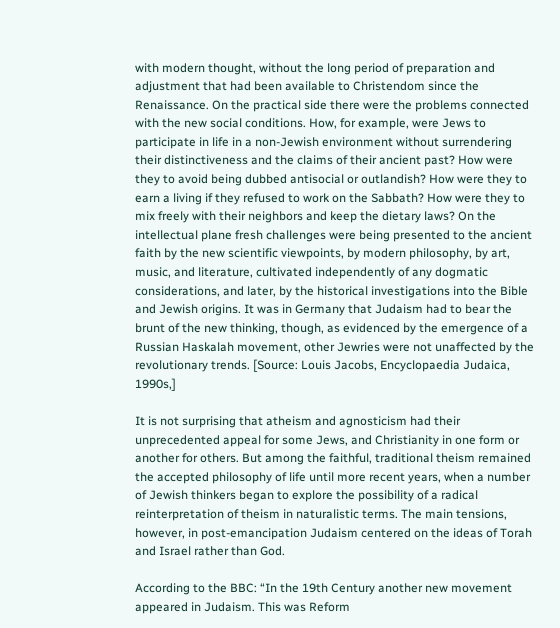with modern thought, without the long period of preparation and adjustment that had been available to Christendom since the Renaissance. On the practical side there were the problems connected with the new social conditions. How, for example, were Jews to participate in life in a non-Jewish environment without surrendering their distinctiveness and the claims of their ancient past? How were they to avoid being dubbed antisocial or outlandish? How were they to earn a living if they refused to work on the Sabbath? How were they to mix freely with their neighbors and keep the dietary laws? On the intellectual plane fresh challenges were being presented to the ancient faith by the new scientific viewpoints, by modern philosophy, by art, music, and literature, cultivated independently of any dogmatic considerations, and later, by the historical investigations into the Bible and Jewish origins. It was in Germany that Judaism had to bear the brunt of the new thinking, though, as evidenced by the emergence of a Russian Haskalah movement, other Jewries were not unaffected by the revolutionary trends. [Source: Louis Jacobs, Encyclopaedia Judaica, 1990s,]

It is not surprising that atheism and agnosticism had their unprecedented appeal for some Jews, and Christianity in one form or another for others. But among the faithful, traditional theism remained the accepted philosophy of life until more recent years, when a number of Jewish thinkers began to explore the possibility of a radical reinterpretation of theism in naturalistic terms. The main tensions, however, in post-emancipation Judaism centered on the ideas of Torah and Israel rather than God.

According to the BBC: “In the 19th Century another new movement appeared in Judaism. This was Reform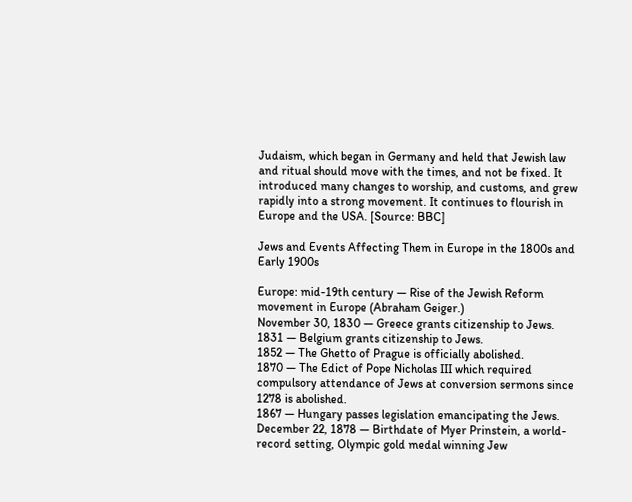Judaism, which began in Germany and held that Jewish law and ritual should move with the times, and not be fixed. It introduced many changes to worship, and customs, and grew rapidly into a strong movement. It continues to flourish in Europe and the USA. [Source: BBC]

Jews and Events Affecting Them in Europe in the 1800s and Early 1900s

Europe: mid-19th century — Rise of the Jewish Reform movement in Europe (Abraham Geiger.)
November 30, 1830 — Greece grants citizenship to Jews.
1831 — Belgium grants citizenship to Jews.
1852 — The Ghetto of Prague is officially abolished.
1870 — The Edict of Pope Nicholas III which required compulsory attendance of Jews at conversion sermons since 1278 is abolished.
1867 — Hungary passes legislation emancipating the Jews.
December 22, 1878 — Birthdate of Myer Prinstein, a world-record setting, Olympic gold medal winning Jew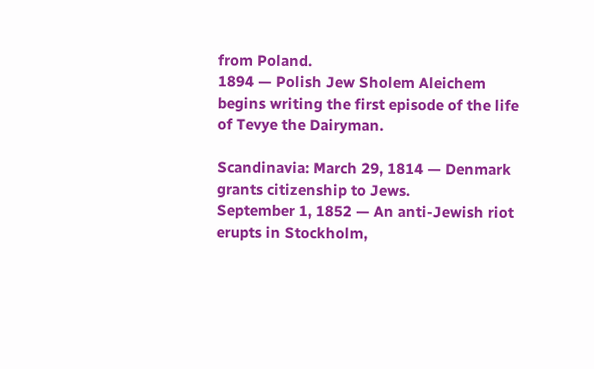from Poland.
1894 — Polish Jew Sholem Aleichem begins writing the first episode of the life of Tevye the Dairyman.

Scandinavia: March 29, 1814 — Denmark grants citizenship to Jews.
September 1, 1852 — An anti-Jewish riot erupts in Stockholm,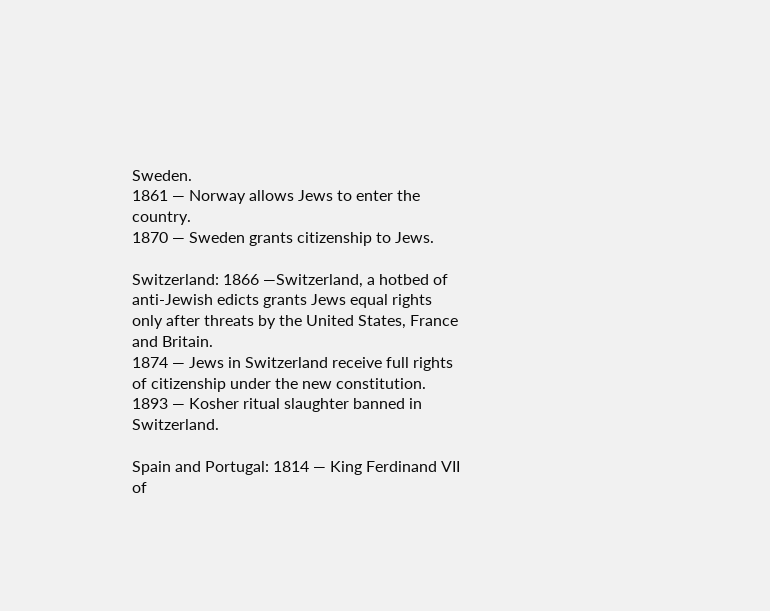Sweden.
1861 — Norway allows Jews to enter the country.
1870 — Sweden grants citizenship to Jews.

Switzerland: 1866 —Switzerland, a hotbed of anti-Jewish edicts grants Jews equal rights only after threats by the United States, France and Britain.
1874 — Jews in Switzerland receive full rights of citizenship under the new constitution.
1893 — Kosher ritual slaughter banned in Switzerland.

Spain and Portugal: 1814 — King Ferdinand VII of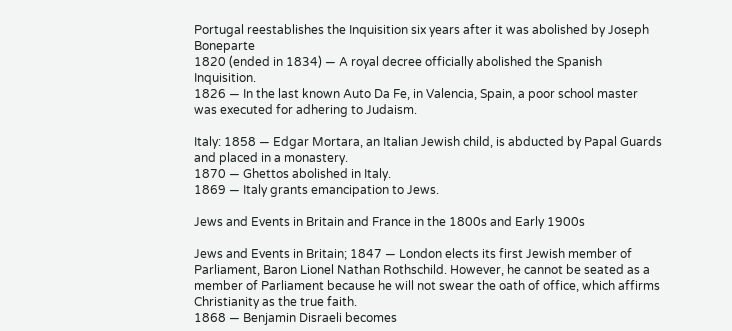Portugal reestablishes the Inquisition six years after it was abolished by Joseph Boneparte
1820 (ended in 1834) — A royal decree officially abolished the Spanish Inquisition.
1826 — In the last known Auto Da Fe, in Valencia, Spain, a poor school master was executed for adhering to Judaism.

Italy: 1858 — Edgar Mortara, an Italian Jewish child, is abducted by Papal Guards and placed in a monastery.
1870 — Ghettos abolished in Italy.
1869 — Italy grants emancipation to Jews.

Jews and Events in Britain and France in the 1800s and Early 1900s

Jews and Events in Britain; 1847 — London elects its first Jewish member of Parliament, Baron Lionel Nathan Rothschild. However, he cannot be seated as a member of Parliament because he will not swear the oath of office, which affirms Christianity as the true faith.
1868 — Benjamin Disraeli becomes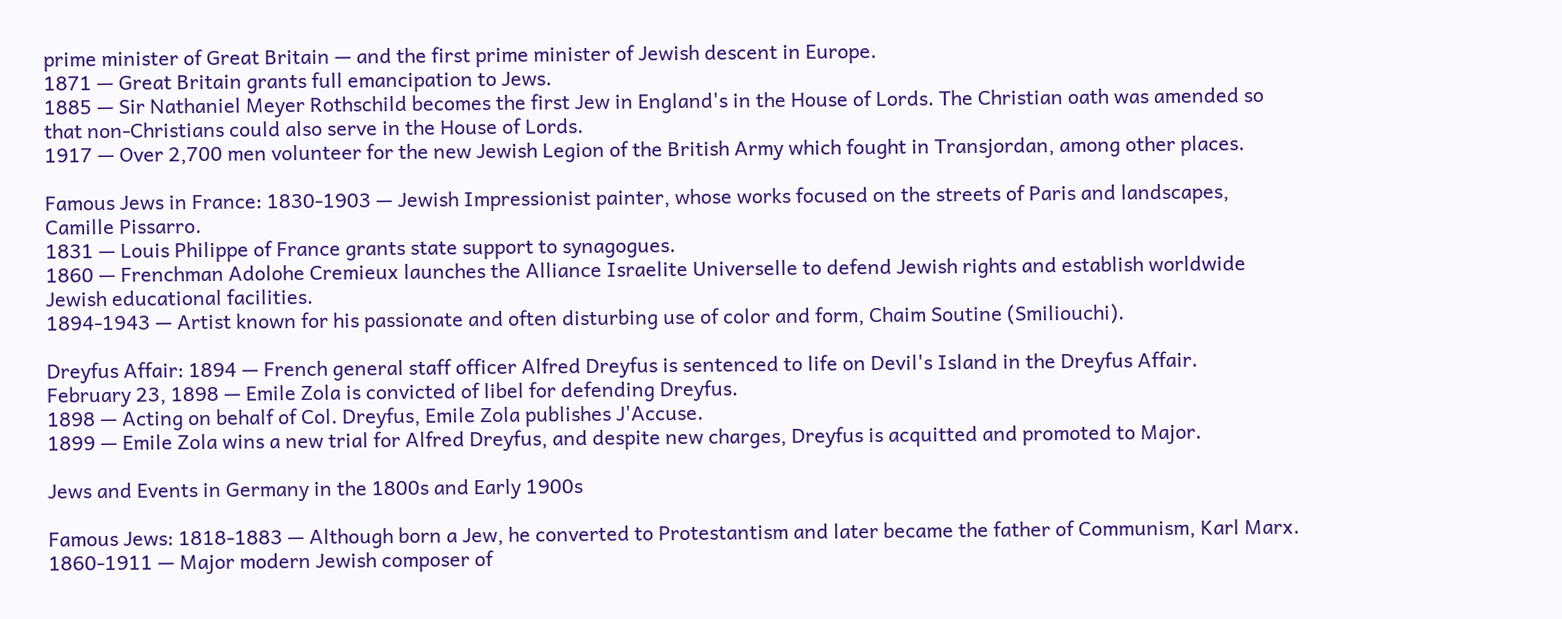prime minister of Great Britain — and the first prime minister of Jewish descent in Europe.
1871 — Great Britain grants full emancipation to Jews.
1885 — Sir Nathaniel Meyer Rothschild becomes the first Jew in England's in the House of Lords. The Christian oath was amended so that non-Christians could also serve in the House of Lords.
1917 — Over 2,700 men volunteer for the new Jewish Legion of the British Army which fought in Transjordan, among other places.

Famous Jews in France: 1830-1903 — Jewish Impressionist painter, whose works focused on the streets of Paris and landscapes, Camille Pissarro.
1831 — Louis Philippe of France grants state support to synagogues.
1860 — Frenchman Adolohe Cremieux launches the Alliance Israelite Universelle to defend Jewish rights and establish worldwide Jewish educational facilities.
1894-1943 — Artist known for his passionate and often disturbing use of color and form, Chaim Soutine (Smiliouchi).

Dreyfus Affair: 1894 — French general staff officer Alfred Dreyfus is sentenced to life on Devil's Island in the Dreyfus Affair.
February 23, 1898 — Emile Zola is convicted of libel for defending Dreyfus.
1898 — Acting on behalf of Col. Dreyfus, Emile Zola publishes J'Accuse.
1899 — Emile Zola wins a new trial for Alfred Dreyfus, and despite new charges, Dreyfus is acquitted and promoted to Major.

Jews and Events in Germany in the 1800s and Early 1900s

Famous Jews: 1818-1883 — Although born a Jew, he converted to Protestantism and later became the father of Communism, Karl Marx.
1860-1911 — Major modern Jewish composer of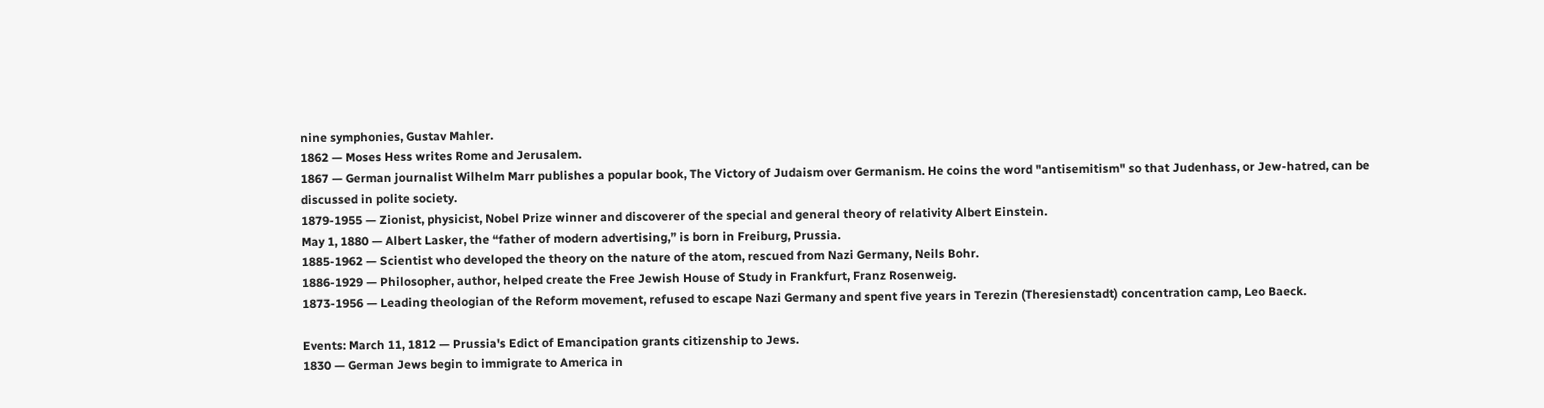nine symphonies, Gustav Mahler.
1862 — Moses Hess writes Rome and Jerusalem.
1867 — German journalist Wilhelm Marr publishes a popular book, The Victory of Judaism over Germanism. He coins the word "antisemitism" so that Judenhass, or Jew-hatred, can be discussed in polite society.
1879-1955 — Zionist, physicist, Nobel Prize winner and discoverer of the special and general theory of relativity Albert Einstein.
May 1, 1880 — Albert Lasker, the “father of modern advertising,” is born in Freiburg, Prussia.
1885-1962 — Scientist who developed the theory on the nature of the atom, rescued from Nazi Germany, Neils Bohr.
1886-1929 — Philosopher, author, helped create the Free Jewish House of Study in Frankfurt, Franz Rosenweig.
1873-1956 — Leading theologian of the Reform movement, refused to escape Nazi Germany and spent five years in Terezin (Theresienstadt) concentration camp, Leo Baeck.

Events: March 11, 1812 — Prussia's Edict of Emancipation grants citizenship to Jews.
1830 — German Jews begin to immigrate to America in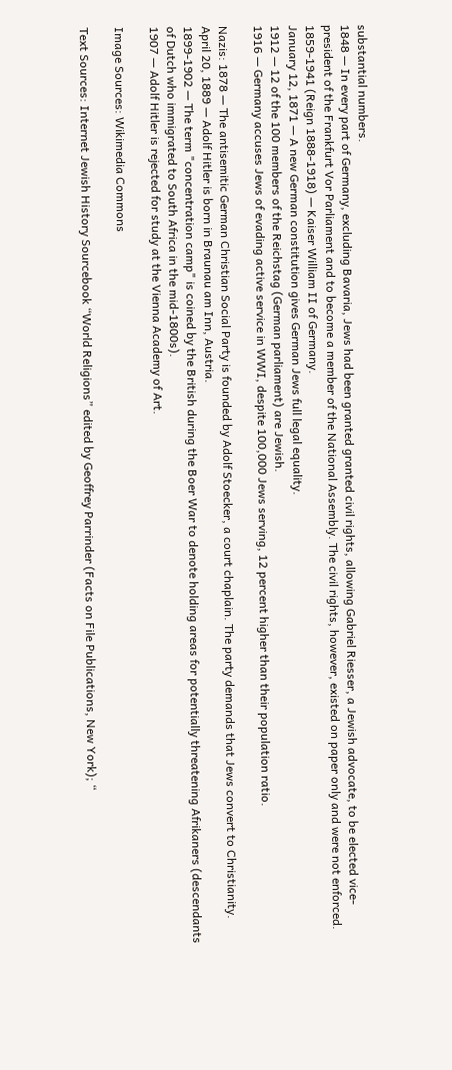substantial numbers.
1848 — In every part of Germany, excluding Bavaria, Jews had been granted granted civil rights, allowing Gabriel Riesser, a Jewish advocate, to be elected vice-president of the Frankfurt Vor Parliament and to become a member of the National Assembly. The civil rights, however, existed on paper only and were not enforced.
1859-1941 (Reign 1888-1918) — Kaiser William II of Germany.
January 12, 1871 — A new German constitution gives German Jews full legal equality.
1912 — 12 of the 100 members of the Reichstag (German parliament) are Jewish.
1916 — Germany accuses Jews of evading active service in WWI, despite 100,000 Jews serving, 12 percent higher than their population ratio.

Nazis: 1878 — The antisemitic German Christian Social Party is founded by Adolf Stoecker, a court chaplain. The party demands that Jews convert to Christianity.
April 20, 1889 — Adolf Hitler is born in Braunau am Inn, Austria.
1899-1902 — The term "concentration camp" is coined by the British during the Boer War to denote holding areas for potentially threatening Afrikaners (descendants of Dutch who immigrated to South Africa in the mid-1800s).
1907 — Adolf Hitler is rejected for study at the Vienna Academy of Art.

Image Sources: Wikimedia Commons

Text Sources: Internet Jewish History Sourcebook “World Religions” edited by Geoffrey Parrinder (Facts on File Publications, New York); “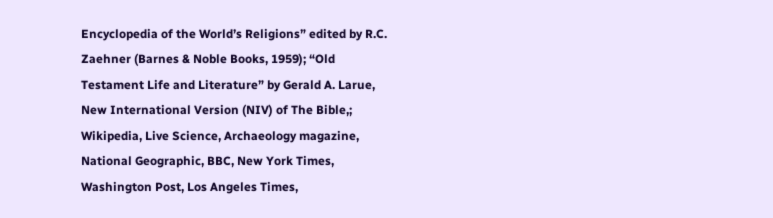Encyclopedia of the World’s Religions” edited by R.C. Zaehner (Barnes & Noble Books, 1959); “Old Testament Life and Literature” by Gerald A. Larue, New International Version (NIV) of The Bible,; Wikipedia, Live Science, Archaeology magazine, National Geographic, BBC, New York Times, Washington Post, Los Angeles Times,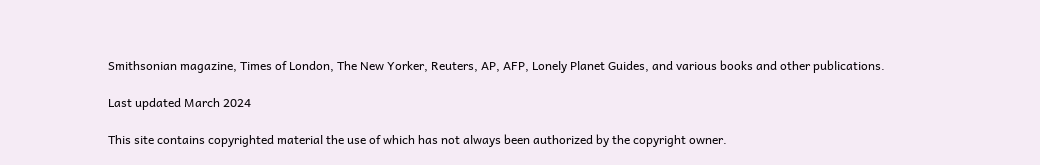Smithsonian magazine, Times of London, The New Yorker, Reuters, AP, AFP, Lonely Planet Guides, and various books and other publications.

Last updated March 2024

This site contains copyrighted material the use of which has not always been authorized by the copyright owner.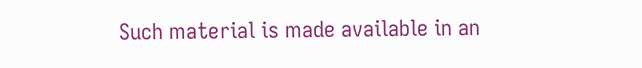Such material is made available in an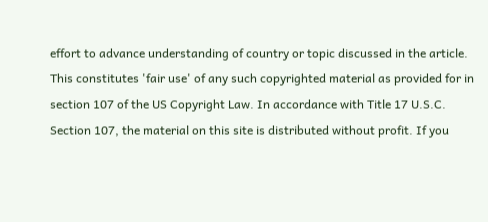effort to advance understanding of country or topic discussed in the article. This constitutes 'fair use' of any such copyrighted material as provided for in section 107 of the US Copyright Law. In accordance with Title 17 U.S.C. Section 107, the material on this site is distributed without profit. If you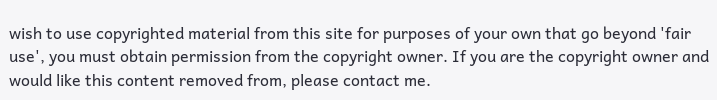wish to use copyrighted material from this site for purposes of your own that go beyond 'fair use', you must obtain permission from the copyright owner. If you are the copyright owner and would like this content removed from, please contact me.